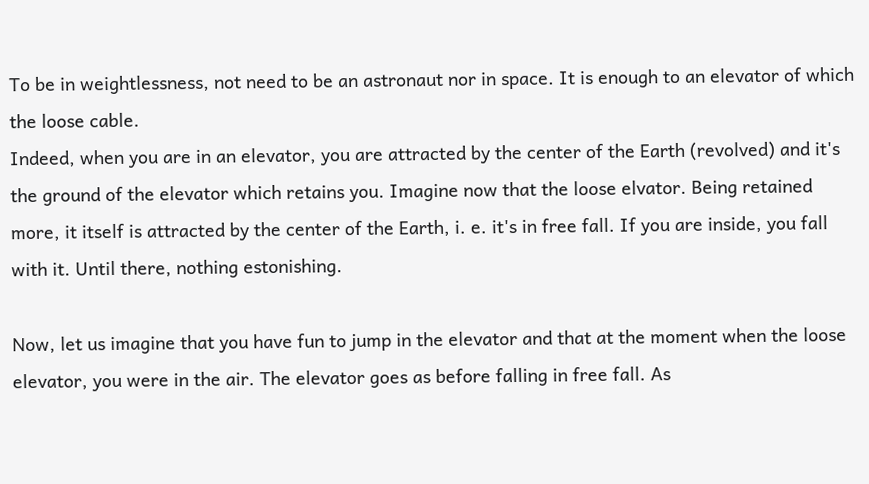To be in weightlessness, not need to be an astronaut nor in space. It is enough to an elevator of which the loose cable.
Indeed, when you are in an elevator, you are attracted by the center of the Earth (revolved) and it's the ground of the elevator which retains you. Imagine now that the loose elvator. Being retained more, it itself is attracted by the center of the Earth, i. e. it's in free fall. If you are inside, you fall with it. Until there, nothing estonishing.

Now, let us imagine that you have fun to jump in the elevator and that at the moment when the loose elevator, you were in the air. The elevator goes as before falling in free fall. As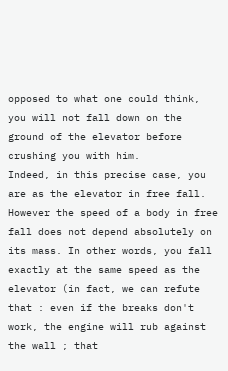opposed to what one could think, you will not fall down on the ground of the elevator before crushing you with him.
Indeed, in this precise case, you are as the elevator in free fall. However the speed of a body in free fall does not depend absolutely on its mass. In other words, you fall exactly at the same speed as the elevator (in fact, we can refute that : even if the breaks don't work, the engine will rub against the wall ; that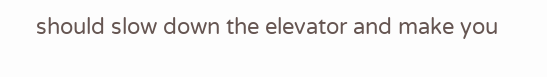should slow down the elevator and make you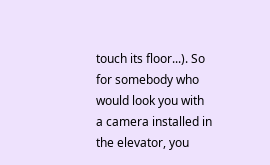touch its floor...). So for somebody who would look you with a camera installed in the elevator, you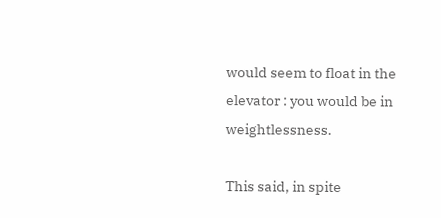would seem to float in the elevator : you would be in weightlessness.

This said, in spite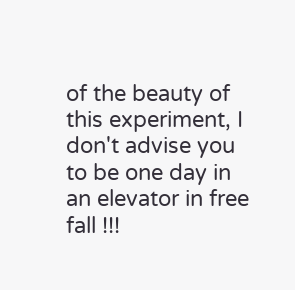of the beauty of this experiment, I don't advise you to be one day in an elevator in free fall !!!